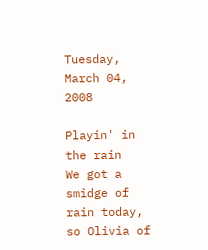Tuesday, March 04, 2008

Playin' in the rain
We got a smidge of rain today, so Olivia of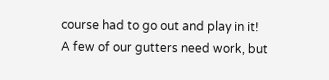course had to go out and play in it! A few of our gutters need work, but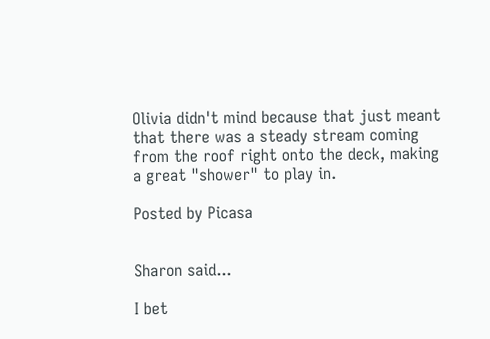Olivia didn't mind because that just meant that there was a steady stream coming from the roof right onto the deck, making a great "shower" to play in.

Posted by Picasa


Sharon said...

I bet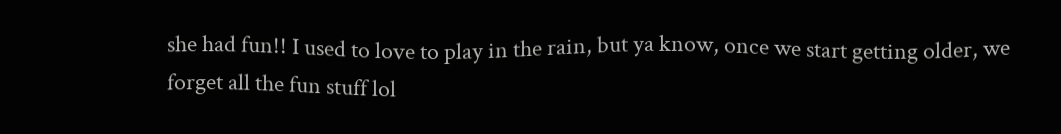she had fun!! I used to love to play in the rain, but ya know, once we start getting older, we forget all the fun stuff lol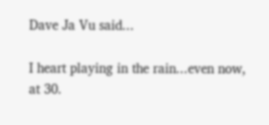Dave Ja Vu said...

I heart playing in the rain...even now, at 30.